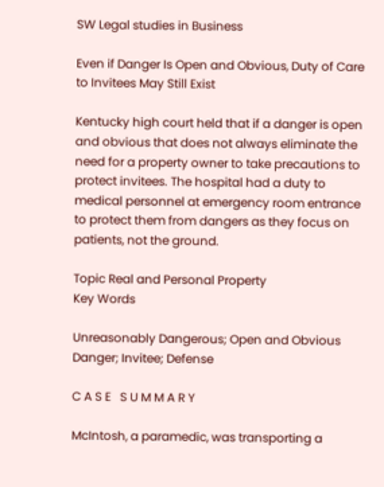SW Legal studies in Business

Even if Danger Is Open and Obvious, Duty of Care to Invitees May Still Exist

Kentucky high court held that if a danger is open and obvious that does not always eliminate the need for a property owner to take precautions to protect invitees. The hospital had a duty to medical personnel at emergency room entrance to protect them from dangers as they focus on patients, not the ground.

Topic Real and Personal Property
Key Words

Unreasonably Dangerous; Open and Obvious Danger; Invitee; Defense

C A S E   S U M M A R Y

McIntosh, a paramedic, was transporting a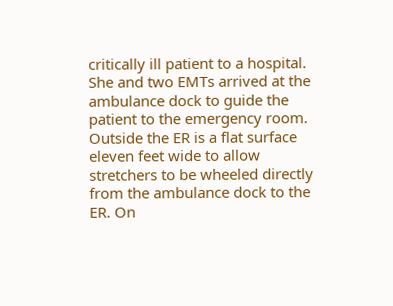critically ill patient to a hospital. She and two EMTs arrived at the ambulance dock to guide the patient to the emergency room. Outside the ER is a flat surface eleven feet wide to allow stretchers to be wheeled directly from the ambulance dock to the ER. On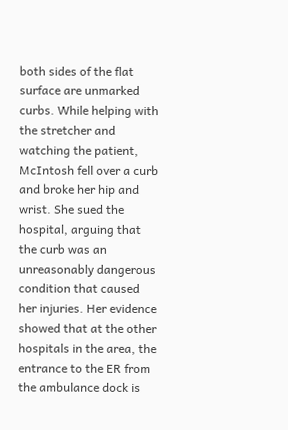both sides of the flat surface are unmarked curbs. While helping with the stretcher and watching the patient, McIntosh fell over a curb and broke her hip and wrist. She sued the hospital, arguing that the curb was an unreasonably dangerous condition that caused her injuries. Her evidence showed that at the other hospitals in the area, the entrance to the ER from the ambulance dock is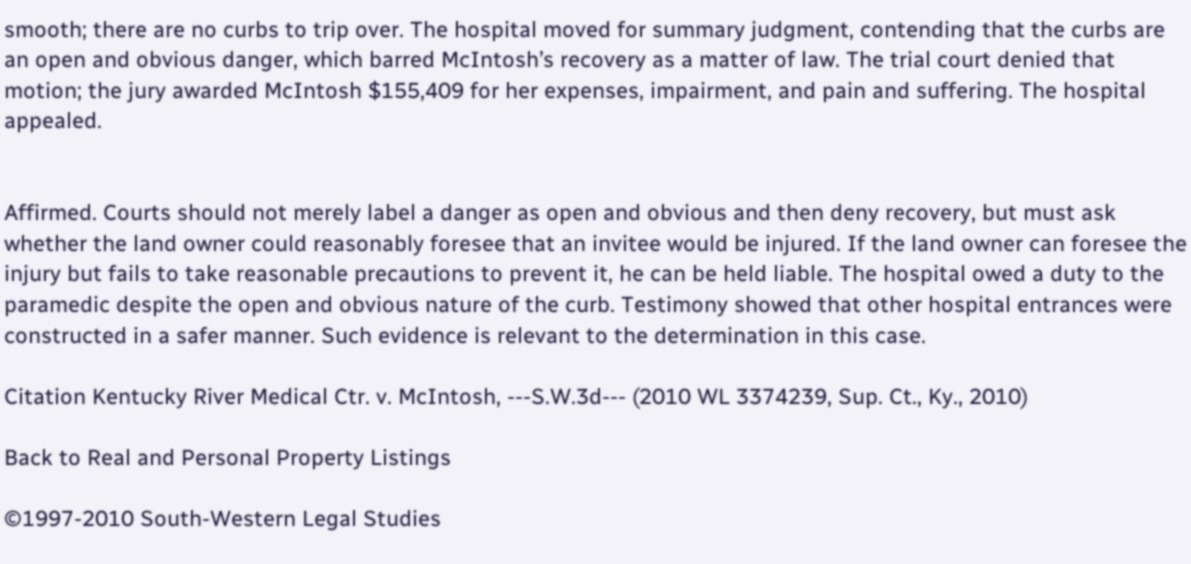smooth; there are no curbs to trip over. The hospital moved for summary judgment, contending that the curbs are an open and obvious danger, which barred McIntosh’s recovery as a matter of law. The trial court denied that motion; the jury awarded McIntosh $155,409 for her expenses, impairment, and pain and suffering. The hospital appealed.


Affirmed. Courts should not merely label a danger as open and obvious and then deny recovery, but must ask whether the land owner could reasonably foresee that an invitee would be injured. If the land owner can foresee the injury but fails to take reasonable precautions to prevent it, he can be held liable. The hospital owed a duty to the paramedic despite the open and obvious nature of the curb. Testimony showed that other hospital entrances were constructed in a safer manner. Such evidence is relevant to the determination in this case.

Citation Kentucky River Medical Ctr. v. McIntosh, ---S.W.3d--- (2010 WL 3374239, Sup. Ct., Ky., 2010)

Back to Real and Personal Property Listings

©1997-2010 South-Western Legal Studies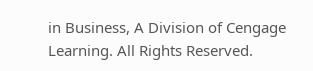in Business, A Division of Cengage Learning. All Rights Reserved.